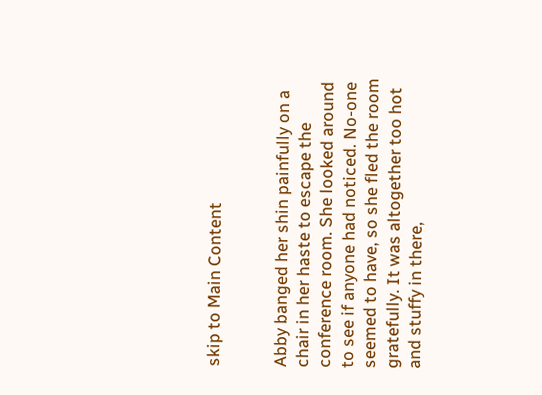skip to Main Content


Abby banged her shin painfully on a chair in her haste to escape the
conference room. She looked around to see if anyone had noticed. No-one
seemed to have, so she fled the room gratefully. It was altogether too hot
and stuffy in there,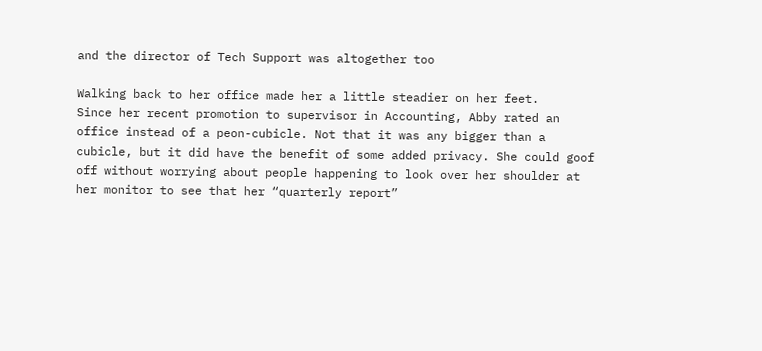and the director of Tech Support was altogether too

Walking back to her office made her a little steadier on her feet.
Since her recent promotion to supervisor in Accounting, Abby rated an
office instead of a peon-cubicle. Not that it was any bigger than a
cubicle, but it did have the benefit of some added privacy. She could goof
off without worrying about people happening to look over her shoulder at
her monitor to see that her “quarterly report”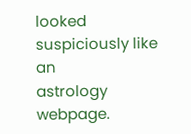looked suspiciously like an
astrology webpage.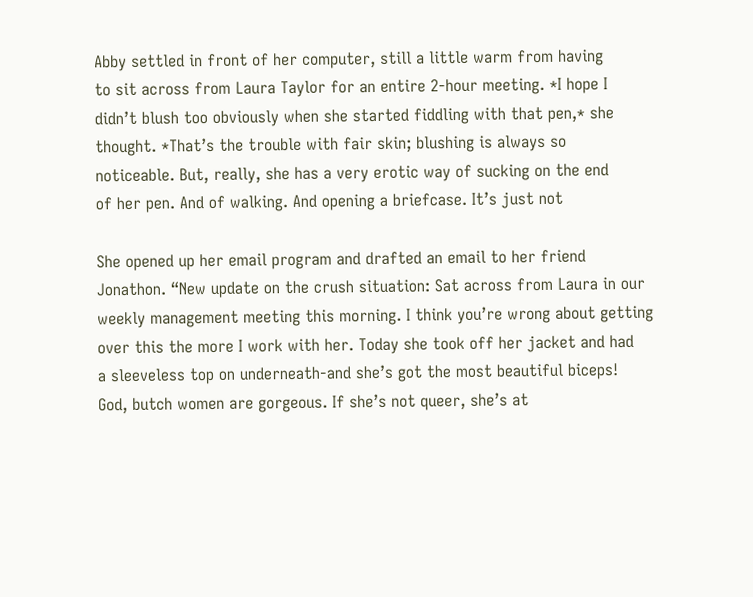Abby settled in front of her computer, still a little warm from having
to sit across from Laura Taylor for an entire 2-hour meeting. *I hope I
didn’t blush too obviously when she started fiddling with that pen,* she
thought. *That’s the trouble with fair skin; blushing is always so
noticeable. But, really, she has a very erotic way of sucking on the end
of her pen. And of walking. And opening a briefcase. It’s just not

She opened up her email program and drafted an email to her friend
Jonathon. “New update on the crush situation: Sat across from Laura in our
weekly management meeting this morning. I think you’re wrong about getting
over this the more I work with her. Today she took off her jacket and had
a sleeveless top on underneath-and she’s got the most beautiful biceps!
God, butch women are gorgeous. If she’s not queer, she’s at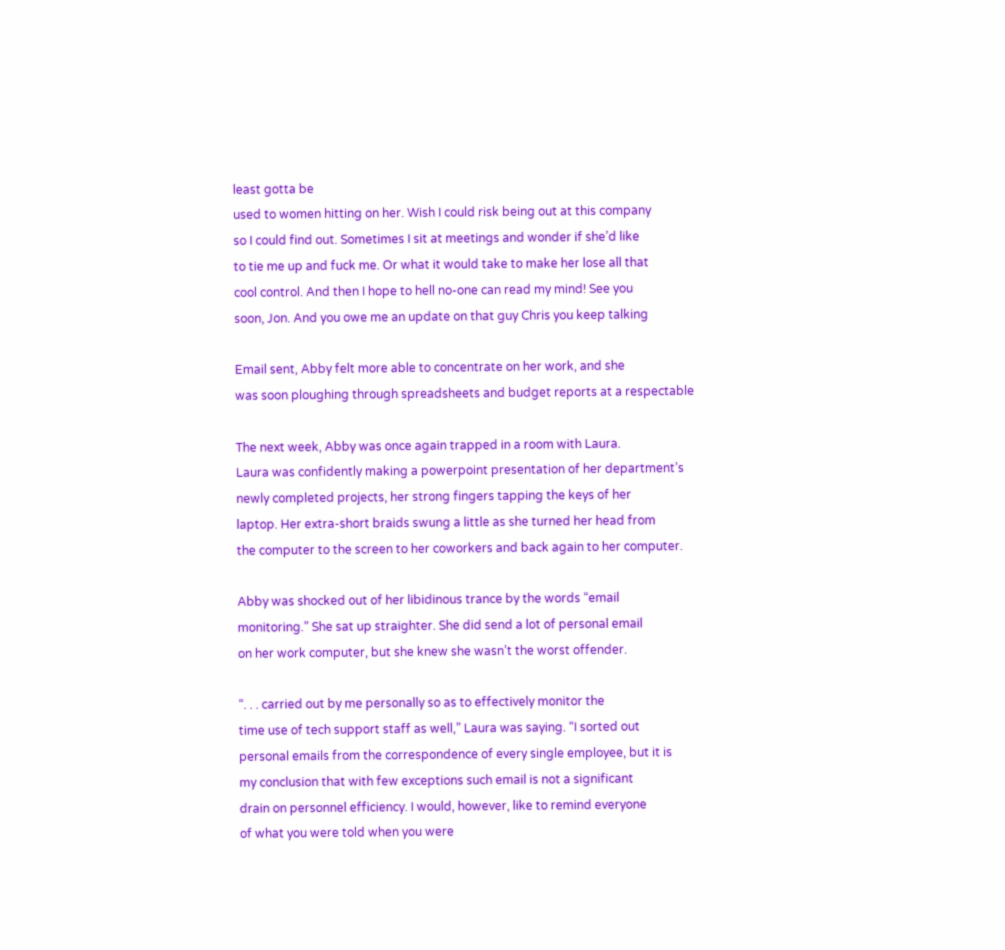least gotta be
used to women hitting on her. Wish I could risk being out at this company
so I could find out. Sometimes I sit at meetings and wonder if she’d like
to tie me up and fuck me. Or what it would take to make her lose all that
cool control. And then I hope to hell no-one can read my mind! See you
soon, Jon. And you owe me an update on that guy Chris you keep talking

Email sent, Abby felt more able to concentrate on her work, and she
was soon ploughing through spreadsheets and budget reports at a respectable

The next week, Abby was once again trapped in a room with Laura.
Laura was confidently making a powerpoint presentation of her department’s
newly completed projects, her strong fingers tapping the keys of her
laptop. Her extra-short braids swung a little as she turned her head from
the computer to the screen to her coworkers and back again to her computer.

Abby was shocked out of her libidinous trance by the words “email
monitoring.” She sat up straighter. She did send a lot of personal email
on her work computer, but she knew she wasn’t the worst offender.

“. . . carried out by me personally so as to effectively monitor the
time use of tech support staff as well,” Laura was saying. “I sorted out
personal emails from the correspondence of every single employee, but it is
my conclusion that with few exceptions such email is not a significant
drain on personnel efficiency. I would, however, like to remind everyone
of what you were told when you were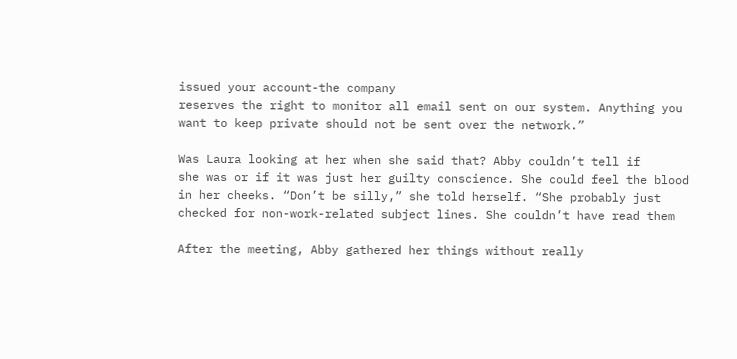issued your account-the company
reserves the right to monitor all email sent on our system. Anything you
want to keep private should not be sent over the network.”

Was Laura looking at her when she said that? Abby couldn’t tell if
she was or if it was just her guilty conscience. She could feel the blood
in her cheeks. “Don’t be silly,” she told herself. “She probably just
checked for non-work-related subject lines. She couldn’t have read them

After the meeting, Abby gathered her things without really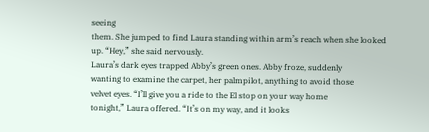seeing
them. She jumped to find Laura standing within arm’s reach when she looked
up. “Hey,” she said nervously.
Laura’s dark eyes trapped Abby’s green ones. Abby froze, suddenly
wanting to examine the carpet, her palmpilot, anything to avoid those
velvet eyes. “I’ll give you a ride to the El stop on your way home
tonight,” Laura offered. “It’s on my way, and it looks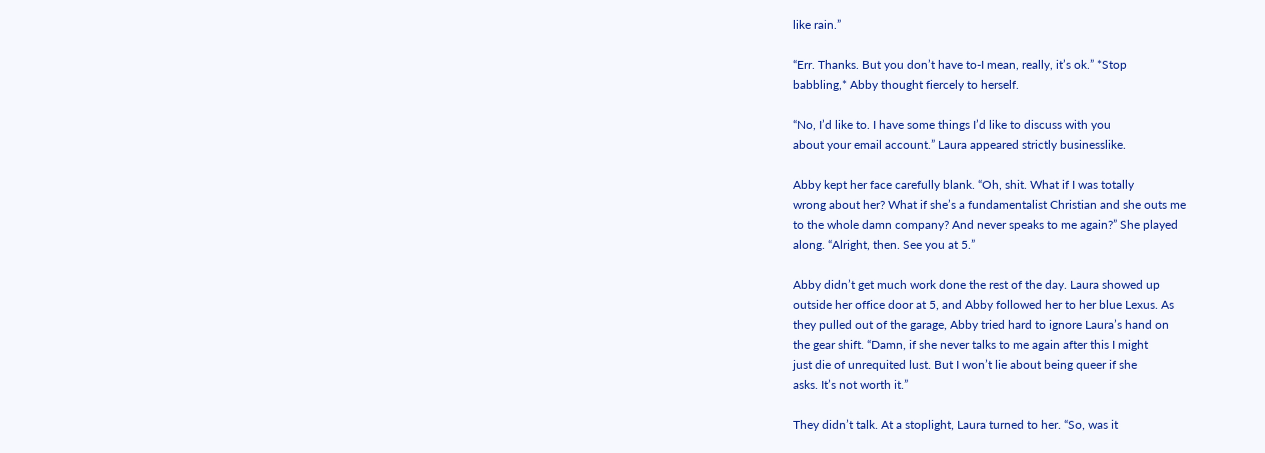like rain.”

“Err. Thanks. But you don’t have to-I mean, really, it’s ok.” *Stop
babbling,* Abby thought fiercely to herself.

“No, I’d like to. I have some things I’d like to discuss with you
about your email account.” Laura appeared strictly businesslike.

Abby kept her face carefully blank. “Oh, shit. What if I was totally
wrong about her? What if she’s a fundamentalist Christian and she outs me
to the whole damn company? And never speaks to me again?” She played
along. “Alright, then. See you at 5.”

Abby didn’t get much work done the rest of the day. Laura showed up
outside her office door at 5, and Abby followed her to her blue Lexus. As
they pulled out of the garage, Abby tried hard to ignore Laura’s hand on
the gear shift. “Damn, if she never talks to me again after this I might
just die of unrequited lust. But I won’t lie about being queer if she
asks. It’s not worth it.”

They didn’t talk. At a stoplight, Laura turned to her. “So, was it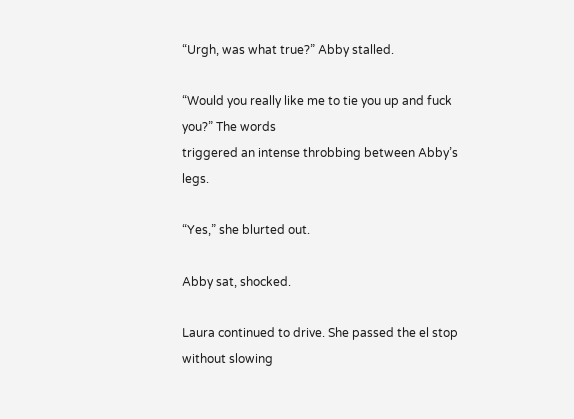“Urgh, was what true?” Abby stalled.

“Would you really like me to tie you up and fuck you?” The words
triggered an intense throbbing between Abby’s legs.

“Yes,” she blurted out.

Abby sat, shocked.

Laura continued to drive. She passed the el stop without slowing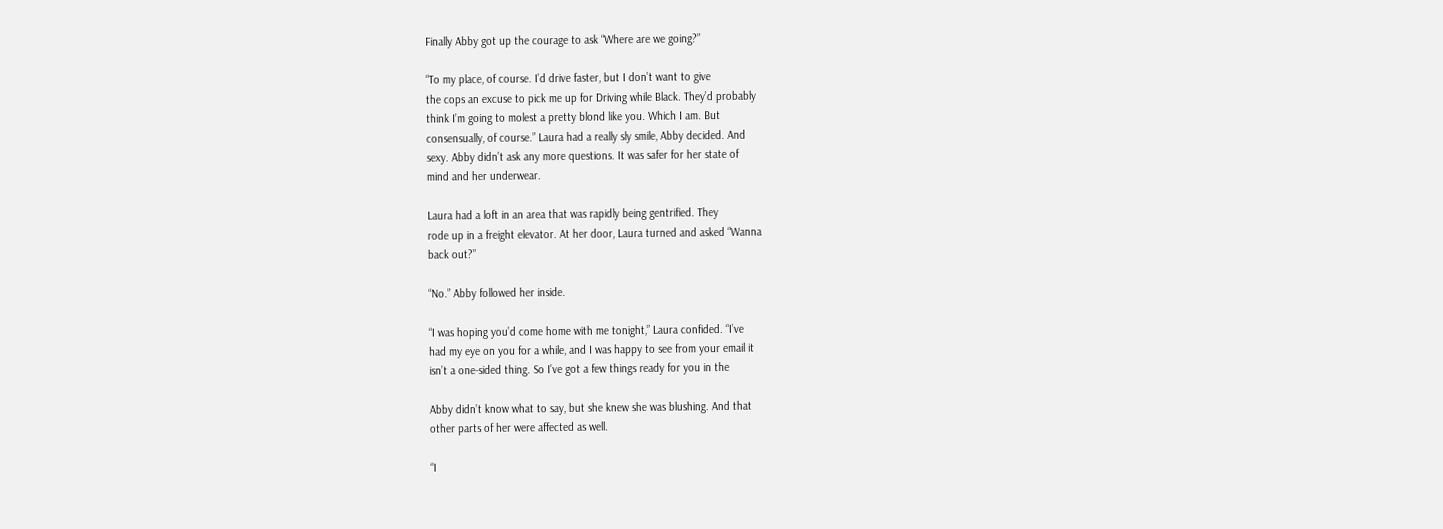Finally Abby got up the courage to ask “Where are we going?”

“To my place, of course. I’d drive faster, but I don’t want to give
the cops an excuse to pick me up for Driving while Black. They’d probably
think I’m going to molest a pretty blond like you. Which I am. But
consensually, of course.” Laura had a really sly smile, Abby decided. And
sexy. Abby didn’t ask any more questions. It was safer for her state of
mind and her underwear.

Laura had a loft in an area that was rapidly being gentrified. They
rode up in a freight elevator. At her door, Laura turned and asked “Wanna
back out?”

“No.” Abby followed her inside.

“I was hoping you’d come home with me tonight,” Laura confided. “I’ve
had my eye on you for a while, and I was happy to see from your email it
isn’t a one-sided thing. So I’ve got a few things ready for you in the

Abby didn’t know what to say, but she knew she was blushing. And that
other parts of her were affected as well.

“I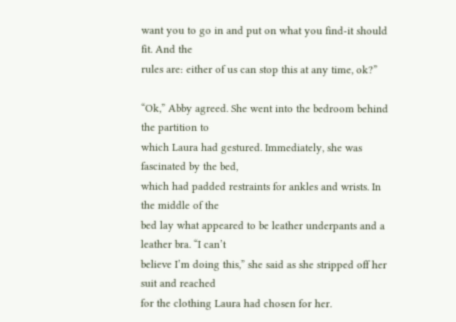want you to go in and put on what you find-it should fit. And the
rules are: either of us can stop this at any time, ok?”

“Ok,” Abby agreed. She went into the bedroom behind the partition to
which Laura had gestured. Immediately, she was fascinated by the bed,
which had padded restraints for ankles and wrists. In the middle of the
bed lay what appeared to be leather underpants and a leather bra. “I can’t
believe I’m doing this,” she said as she stripped off her suit and reached
for the clothing Laura had chosen for her.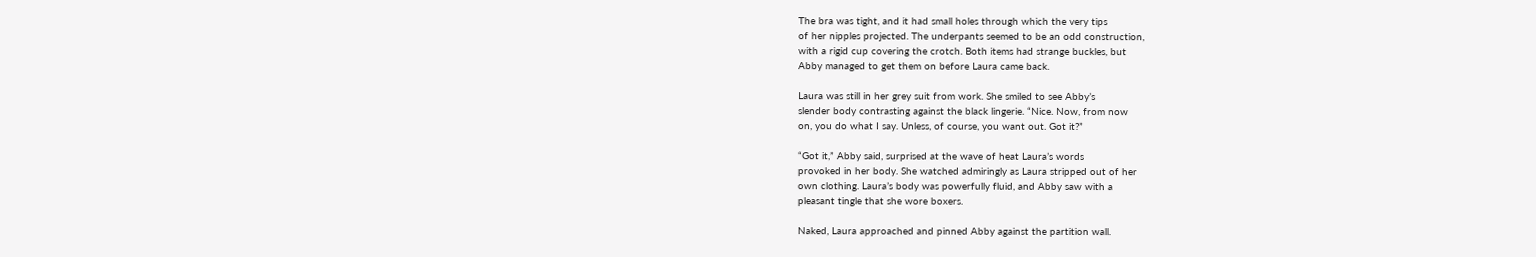The bra was tight, and it had small holes through which the very tips
of her nipples projected. The underpants seemed to be an odd construction,
with a rigid cup covering the crotch. Both items had strange buckles, but
Abby managed to get them on before Laura came back.

Laura was still in her grey suit from work. She smiled to see Abby’s
slender body contrasting against the black lingerie. “Nice. Now, from now
on, you do what I say. Unless, of course, you want out. Got it?”

“Got it,” Abby said, surprised at the wave of heat Laura’s words
provoked in her body. She watched admiringly as Laura stripped out of her
own clothing. Laura’s body was powerfully fluid, and Abby saw with a
pleasant tingle that she wore boxers.

Naked, Laura approached and pinned Abby against the partition wall.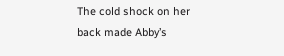The cold shock on her back made Abby’s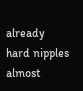already hard nipples almost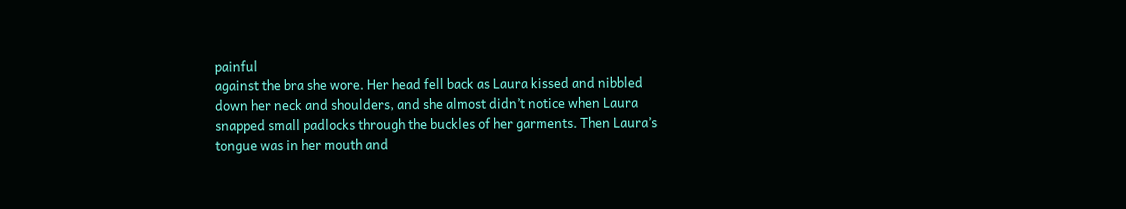painful
against the bra she wore. Her head fell back as Laura kissed and nibbled
down her neck and shoulders, and she almost didn’t notice when Laura
snapped small padlocks through the buckles of her garments. Then Laura’s
tongue was in her mouth and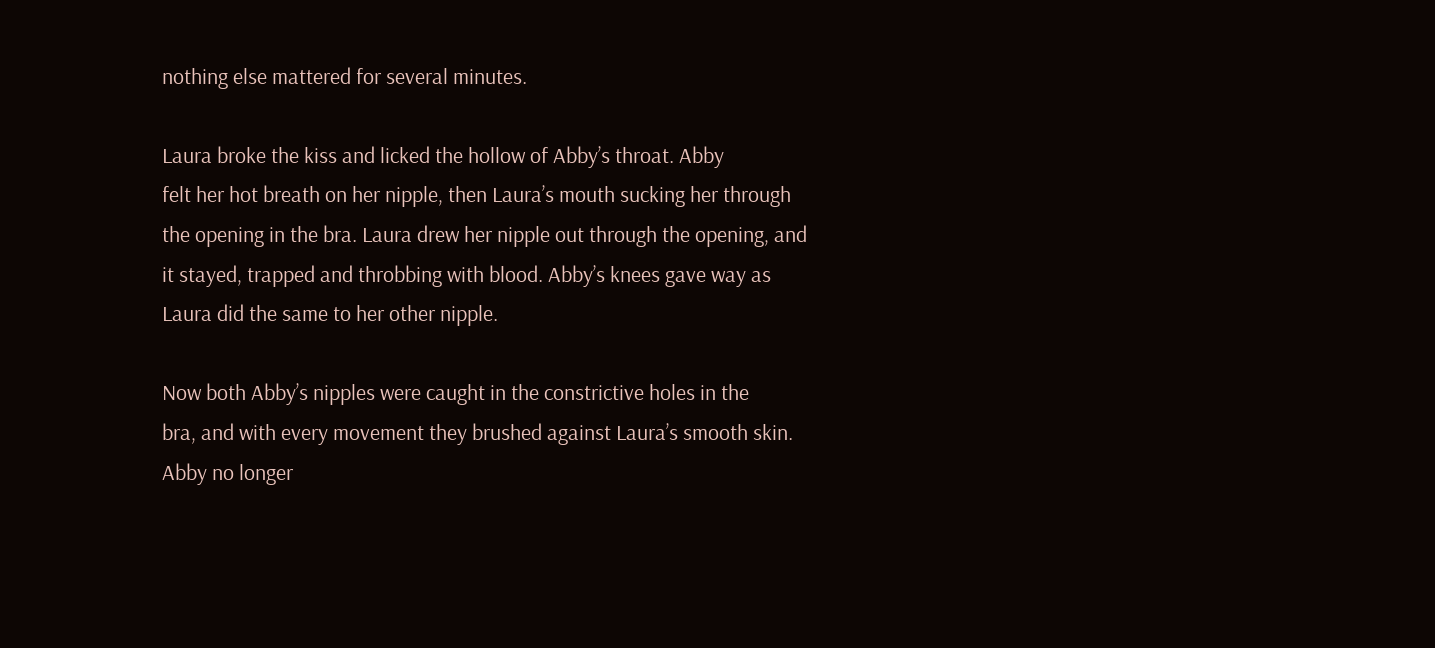nothing else mattered for several minutes.

Laura broke the kiss and licked the hollow of Abby’s throat. Abby
felt her hot breath on her nipple, then Laura’s mouth sucking her through
the opening in the bra. Laura drew her nipple out through the opening, and
it stayed, trapped and throbbing with blood. Abby’s knees gave way as
Laura did the same to her other nipple.

Now both Abby’s nipples were caught in the constrictive holes in the
bra, and with every movement they brushed against Laura’s smooth skin.
Abby no longer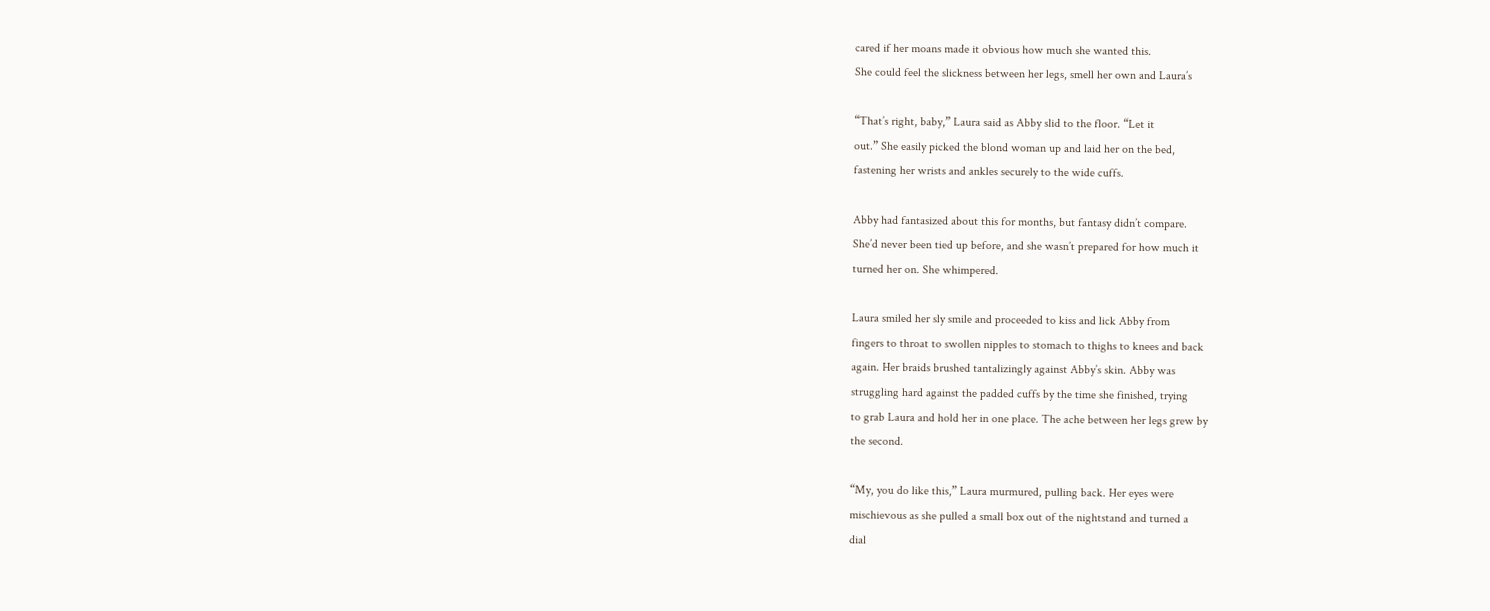cared if her moans made it obvious how much she wanted this.
She could feel the slickness between her legs, smell her own and Laura’s

“That’s right, baby,” Laura said as Abby slid to the floor. “Let it
out.” She easily picked the blond woman up and laid her on the bed,
fastening her wrists and ankles securely to the wide cuffs.

Abby had fantasized about this for months, but fantasy didn’t compare.
She’d never been tied up before, and she wasn’t prepared for how much it
turned her on. She whimpered.

Laura smiled her sly smile and proceeded to kiss and lick Abby from
fingers to throat to swollen nipples to stomach to thighs to knees and back
again. Her braids brushed tantalizingly against Abby’s skin. Abby was
struggling hard against the padded cuffs by the time she finished, trying
to grab Laura and hold her in one place. The ache between her legs grew by
the second.

“My, you do like this,” Laura murmured, pulling back. Her eyes were
mischievous as she pulled a small box out of the nightstand and turned a
dial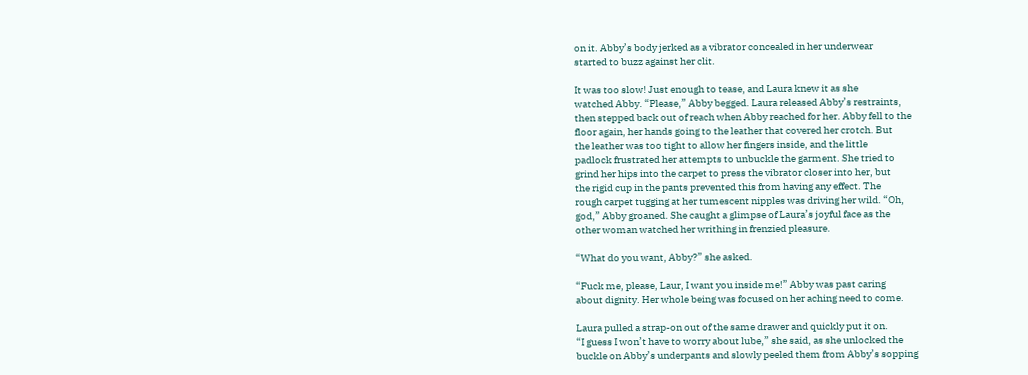on it. Abby’s body jerked as a vibrator concealed in her underwear
started to buzz against her clit.

It was too slow! Just enough to tease, and Laura knew it as she
watched Abby. “Please,” Abby begged. Laura released Abby’s restraints,
then stepped back out of reach when Abby reached for her. Abby fell to the
floor again, her hands going to the leather that covered her crotch. But
the leather was too tight to allow her fingers inside, and the little
padlock frustrated her attempts to unbuckle the garment. She tried to
grind her hips into the carpet to press the vibrator closer into her, but
the rigid cup in the pants prevented this from having any effect. The
rough carpet tugging at her tumescent nipples was driving her wild. “Oh,
god,” Abby groaned. She caught a glimpse of Laura’s joyful face as the
other woman watched her writhing in frenzied pleasure.

“What do you want, Abby?” she asked.

“Fuck me, please, Laur, I want you inside me!” Abby was past caring
about dignity. Her whole being was focused on her aching need to come.

Laura pulled a strap-on out of the same drawer and quickly put it on.
“I guess I won’t have to worry about lube,” she said, as she unlocked the
buckle on Abby’s underpants and slowly peeled them from Abby’s sopping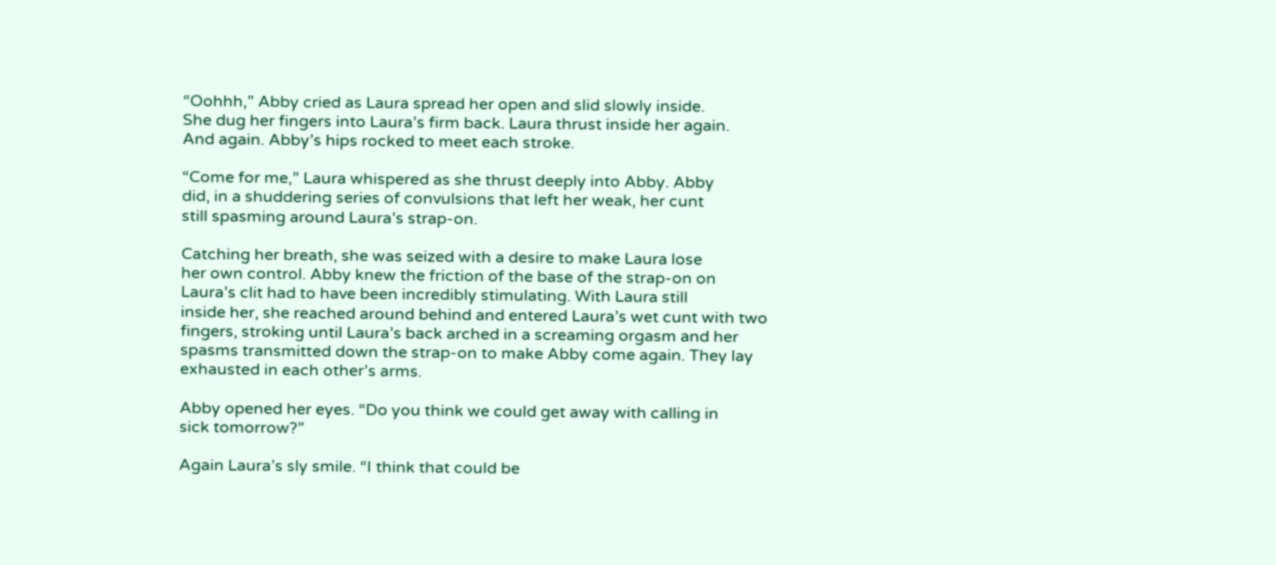“Oohhh,” Abby cried as Laura spread her open and slid slowly inside.
She dug her fingers into Laura’s firm back. Laura thrust inside her again.
And again. Abby’s hips rocked to meet each stroke.

“Come for me,” Laura whispered as she thrust deeply into Abby. Abby
did, in a shuddering series of convulsions that left her weak, her cunt
still spasming around Laura’s strap-on.

Catching her breath, she was seized with a desire to make Laura lose
her own control. Abby knew the friction of the base of the strap-on on
Laura’s clit had to have been incredibly stimulating. With Laura still
inside her, she reached around behind and entered Laura’s wet cunt with two
fingers, stroking until Laura’s back arched in a screaming orgasm and her
spasms transmitted down the strap-on to make Abby come again. They lay
exhausted in each other’s arms.

Abby opened her eyes. “Do you think we could get away with calling in
sick tomorrow?”

Again Laura’s sly smile. “I think that could be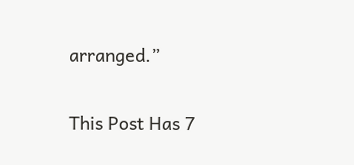arranged.”

This Post Has 7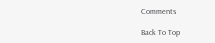Comments

Back To Top